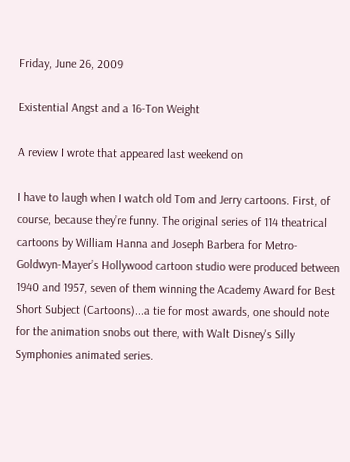Friday, June 26, 2009

Existential Angst and a 16-Ton Weight

A review I wrote that appeared last weekend on

I have to laugh when I watch old Tom and Jerry cartoons. First, of course, because they’re funny. The original series of 114 theatrical cartoons by William Hanna and Joseph Barbera for Metro-Goldwyn-Mayer’s Hollywood cartoon studio were produced between 1940 and 1957, seven of them winning the Academy Award for Best Short Subject (Cartoons)...a tie for most awards, one should note for the animation snobs out there, with Walt Disney's Silly Symphonies animated series.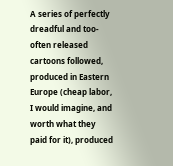A series of perfectly dreadful and too-often released cartoons followed, produced in Eastern Europe (cheap labor, I would imagine, and worth what they paid for it), produced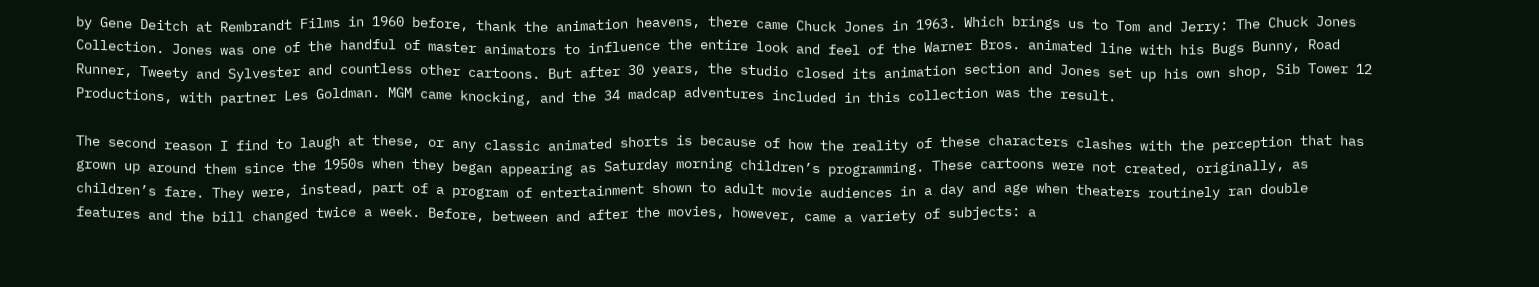by Gene Deitch at Rembrandt Films in 1960 before, thank the animation heavens, there came Chuck Jones in 1963. Which brings us to Tom and Jerry: The Chuck Jones Collection. Jones was one of the handful of master animators to influence the entire look and feel of the Warner Bros. animated line with his Bugs Bunny, Road Runner, Tweety and Sylvester and countless other cartoons. But after 30 years, the studio closed its animation section and Jones set up his own shop, Sib Tower 12 Productions, with partner Les Goldman. MGM came knocking, and the 34 madcap adventures included in this collection was the result.

The second reason I find to laugh at these, or any classic animated shorts is because of how the reality of these characters clashes with the perception that has grown up around them since the 1950s when they began appearing as Saturday morning children’s programming. These cartoons were not created, originally, as children’s fare. They were, instead, part of a program of entertainment shown to adult movie audiences in a day and age when theaters routinely ran double features and the bill changed twice a week. Before, between and after the movies, however, came a variety of subjects: a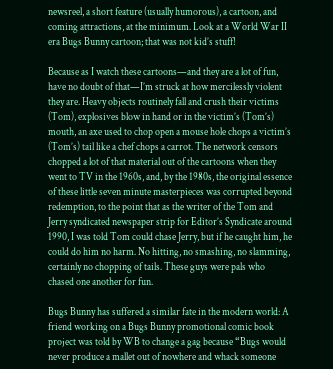newsreel, a short feature (usually humorous), a cartoon, and coming attractions, at the minimum. Look at a World War II era Bugs Bunny cartoon; that was not kid’s stuff!

Because as I watch these cartoons—and they are a lot of fun, have no doubt of that—I’m struck at how mercilessly violent they are. Heavy objects routinely fall and crush their victims (Tom), explosives blow in hand or in the victim’s (Tom’s) mouth, an axe used to chop open a mouse hole chops a victim’s (Tom’s) tail like a chef chops a carrot. The network censors chopped a lot of that material out of the cartoons when they went to TV in the 1960s, and, by the 1980s, the original essence of these little seven minute masterpieces was corrupted beyond redemption, to the point that as the writer of the Tom and Jerry syndicated newspaper strip for Editor’s Syndicate around 1990, I was told Tom could chase Jerry, but if he caught him, he could do him no harm. No hitting, no smashing, no slamming, certainly no chopping of tails. These guys were pals who chased one another for fun.

Bugs Bunny has suffered a similar fate in the modern world: A friend working on a Bugs Bunny promotional comic book project was told by WB to change a gag because “Bugs would never produce a mallet out of nowhere and whack someone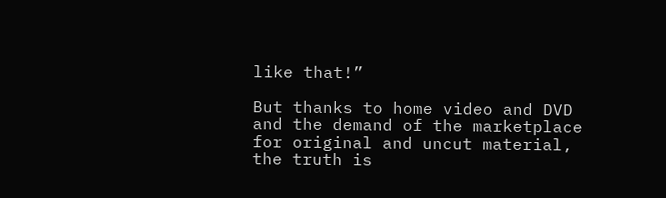like that!”

But thanks to home video and DVD and the demand of the marketplace for original and uncut material, the truth is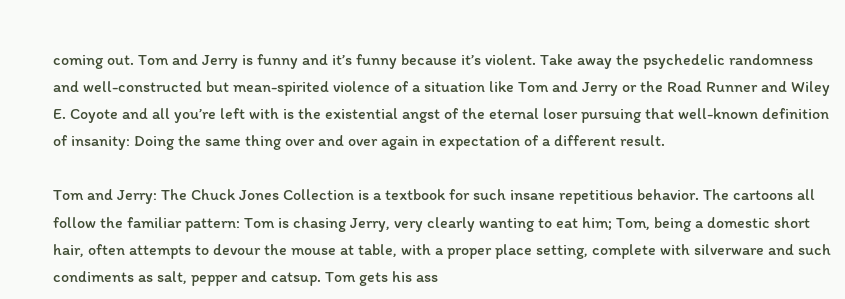coming out. Tom and Jerry is funny and it’s funny because it’s violent. Take away the psychedelic randomness and well-constructed but mean-spirited violence of a situation like Tom and Jerry or the Road Runner and Wiley E. Coyote and all you’re left with is the existential angst of the eternal loser pursuing that well-known definition of insanity: Doing the same thing over and over again in expectation of a different result.

Tom and Jerry: The Chuck Jones Collection is a textbook for such insane repetitious behavior. The cartoons all follow the familiar pattern: Tom is chasing Jerry, very clearly wanting to eat him; Tom, being a domestic short hair, often attempts to devour the mouse at table, with a proper place setting, complete with silverware and such condiments as salt, pepper and catsup. Tom gets his ass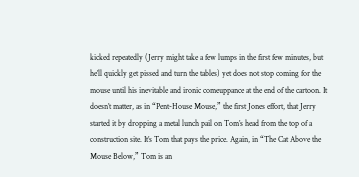kicked repeatedly (Jerry might take a few lumps in the first few minutes, but he’ll quickly get pissed and turn the tables) yet does not stop coming for the mouse until his inevitable and ironic comeuppance at the end of the cartoon. It doesn’t matter, as in “Pent-House Mouse,” the first Jones effort, that Jerry started it by dropping a metal lunch pail on Tom’s head from the top of a construction site. It’s Tom that pays the price. Again, in “The Cat Above the Mouse Below,” Tom is an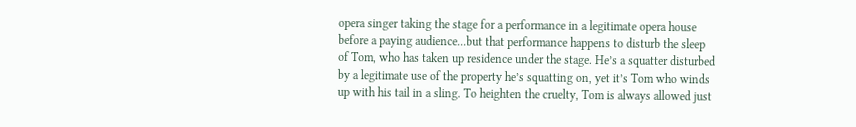opera singer taking the stage for a performance in a legitimate opera house before a paying audience...but that performance happens to disturb the sleep of Tom, who has taken up residence under the stage. He’s a squatter disturbed by a legitimate use of the property he’s squatting on, yet it’s Tom who winds up with his tail in a sling. To heighten the cruelty, Tom is always allowed just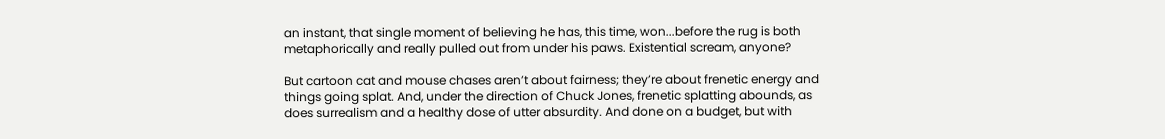an instant, that single moment of believing he has, this time, won...before the rug is both metaphorically and really pulled out from under his paws. Existential scream, anyone?

But cartoon cat and mouse chases aren’t about fairness; they’re about frenetic energy and things going splat. And, under the direction of Chuck Jones, frenetic splatting abounds, as does surrealism and a healthy dose of utter absurdity. And done on a budget, but with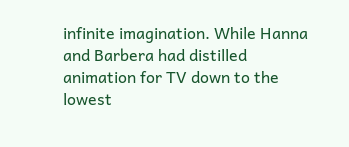infinite imagination. While Hanna and Barbera had distilled animation for TV down to the lowest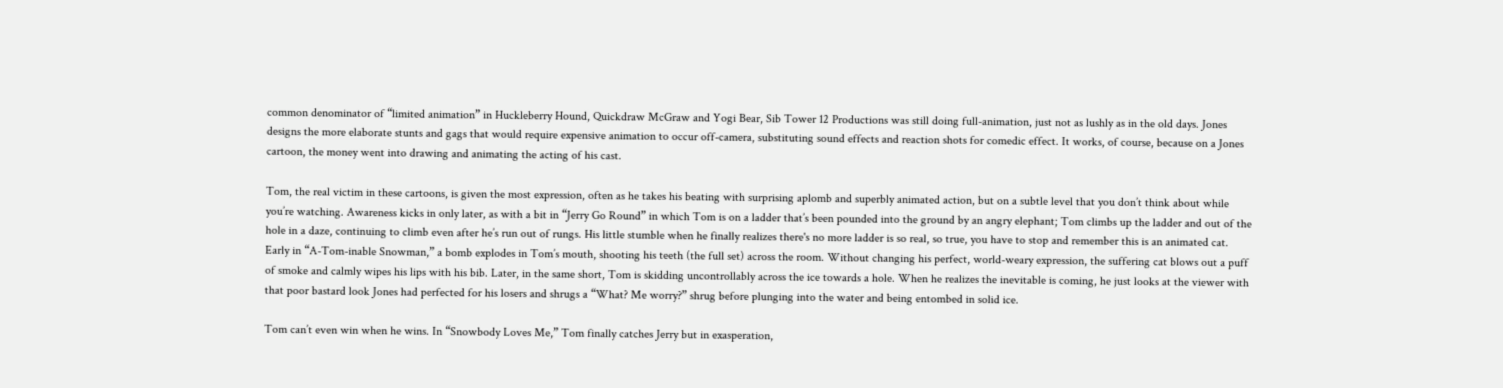common denominator of “limited animation” in Huckleberry Hound, Quickdraw McGraw and Yogi Bear, Sib Tower 12 Productions was still doing full-animation, just not as lushly as in the old days. Jones designs the more elaborate stunts and gags that would require expensive animation to occur off-camera, substituting sound effects and reaction shots for comedic effect. It works, of course, because on a Jones cartoon, the money went into drawing and animating the acting of his cast.

Tom, the real victim in these cartoons, is given the most expression, often as he takes his beating with surprising aplomb and superbly animated action, but on a subtle level that you don’t think about while you’re watching. Awareness kicks in only later, as with a bit in “Jerry Go Round” in which Tom is on a ladder that’s been pounded into the ground by an angry elephant; Tom climbs up the ladder and out of the hole in a daze, continuing to climb even after he’s run out of rungs. His little stumble when he finally realizes there's no more ladder is so real, so true, you have to stop and remember this is an animated cat. Early in “A-Tom-inable Snowman,” a bomb explodes in Tom’s mouth, shooting his teeth (the full set) across the room. Without changing his perfect, world-weary expression, the suffering cat blows out a puff of smoke and calmly wipes his lips with his bib. Later, in the same short, Tom is skidding uncontrollably across the ice towards a hole. When he realizes the inevitable is coming, he just looks at the viewer with that poor bastard look Jones had perfected for his losers and shrugs a “What? Me worry?” shrug before plunging into the water and being entombed in solid ice.

Tom can’t even win when he wins. In “Snowbody Loves Me,” Tom finally catches Jerry but in exasperation,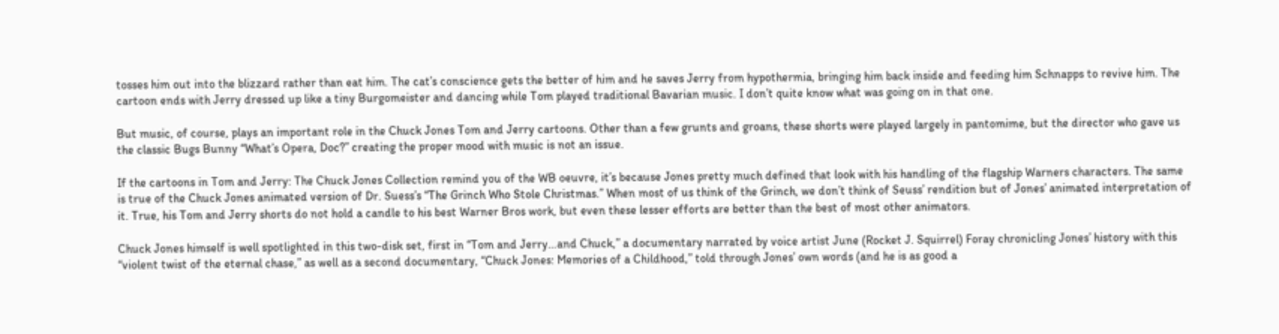tosses him out into the blizzard rather than eat him. The cat’s conscience gets the better of him and he saves Jerry from hypothermia, bringing him back inside and feeding him Schnapps to revive him. The cartoon ends with Jerry dressed up like a tiny Burgomeister and dancing while Tom played traditional Bavarian music. I don’t quite know what was going on in that one.

But music, of course, plays an important role in the Chuck Jones Tom and Jerry cartoons. Other than a few grunts and groans, these shorts were played largely in pantomime, but the director who gave us the classic Bugs Bunny “What’s Opera, Doc?” creating the proper mood with music is not an issue.

If the cartoons in Tom and Jerry: The Chuck Jones Collection remind you of the WB oeuvre, it’s because Jones pretty much defined that look with his handling of the flagship Warners characters. The same is true of the Chuck Jones animated version of Dr. Suess’s “The Grinch Who Stole Christmas.” When most of us think of the Grinch, we don’t think of Seuss’ rendition but of Jones’ animated interpretation of it. True, his Tom and Jerry shorts do not hold a candle to his best Warner Bros work, but even these lesser efforts are better than the best of most other animators.

Chuck Jones himself is well spotlighted in this two-disk set, first in “Tom and Jerry…and Chuck,” a documentary narrated by voice artist June (Rocket J. Squirrel) Foray chronicling Jones’ history with this “violent twist of the eternal chase,” as well as a second documentary, “Chuck Jones: Memories of a Childhood,” told through Jones’ own words (and he is as good a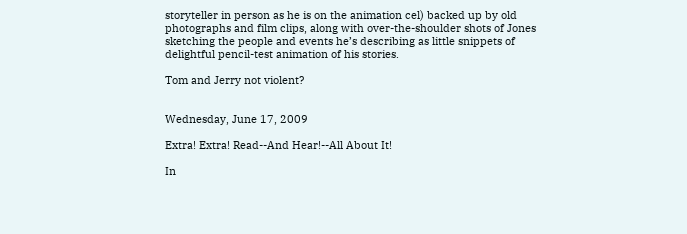storyteller in person as he is on the animation cel) backed up by old photographs and film clips, along with over-the-shoulder shots of Jones sketching the people and events he’s describing as little snippets of delightful pencil-test animation of his stories.

Tom and Jerry not violent?


Wednesday, June 17, 2009

Extra! Extra! Read--And Hear!--All About It!

In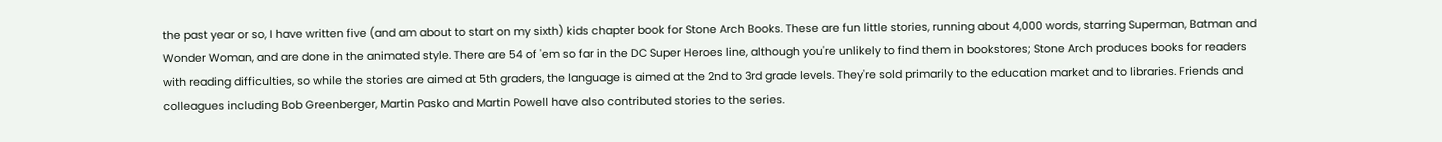the past year or so, I have written five (and am about to start on my sixth) kids chapter book for Stone Arch Books. These are fun little stories, running about 4,000 words, starring Superman, Batman and Wonder Woman, and are done in the animated style. There are 54 of 'em so far in the DC Super Heroes line, although you're unlikely to find them in bookstores; Stone Arch produces books for readers with reading difficulties, so while the stories are aimed at 5th graders, the language is aimed at the 2nd to 3rd grade levels. They're sold primarily to the education market and to libraries. Friends and colleagues including Bob Greenberger, Martin Pasko and Martin Powell have also contributed stories to the series.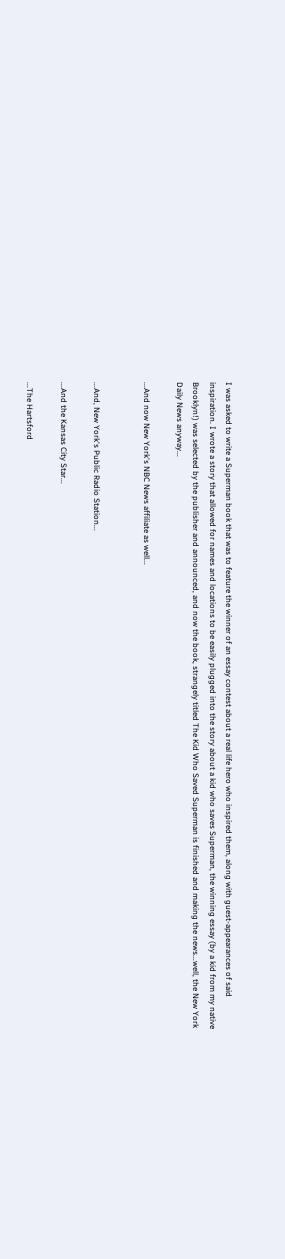I was asked to write a Superman book that was to feature the winner of an essay contest about a real life hero who inspired them, along with guest-appearances of said inspiration. I wrote a story that allowed for names and locations to be easily plugged into the story about a kid who saves Superman, the winning essay (by a kid from my native Brooklyn!) was selected by the publisher and announced, and now the book, strangely titled The Kid Who Saved Superman is finished and making the news...well, the New York Daily News anyway...

...And now New York's NBC News affiliate as well...


...And, New York's Public Radio Station...

...And the Kansas City Star...

...The Hartsford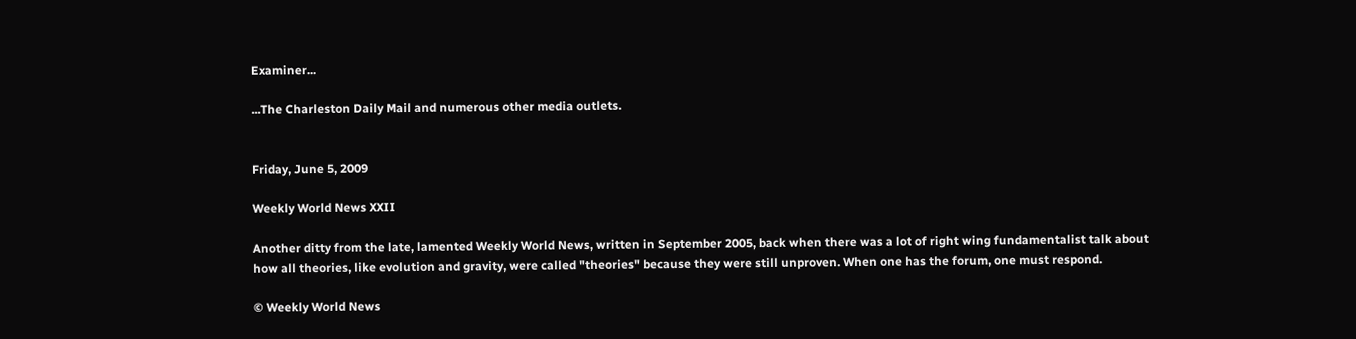Examiner...

...The Charleston Daily Mail and numerous other media outlets.


Friday, June 5, 2009

Weekly World News XXII

Another ditty from the late, lamented Weekly World News, written in September 2005, back when there was a lot of right wing fundamentalist talk about how all theories, like evolution and gravity, were called "theories" because they were still unproven. When one has the forum, one must respond.

© Weekly World News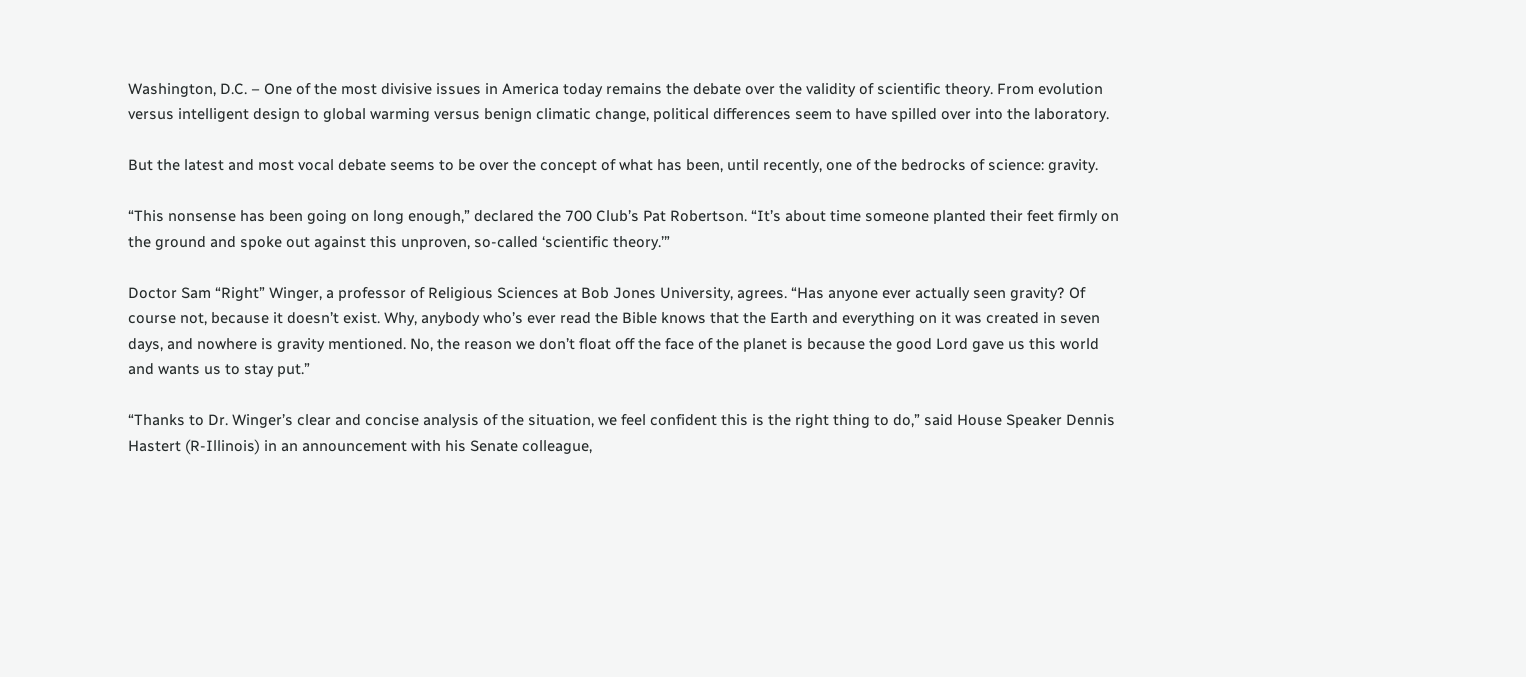Washington, D.C. – One of the most divisive issues in America today remains the debate over the validity of scientific theory. From evolution versus intelligent design to global warming versus benign climatic change, political differences seem to have spilled over into the laboratory.

But the latest and most vocal debate seems to be over the concept of what has been, until recently, one of the bedrocks of science: gravity.

“This nonsense has been going on long enough,” declared the 700 Club’s Pat Robertson. “It’s about time someone planted their feet firmly on the ground and spoke out against this unproven, so-called ‘scientific theory.’”

Doctor Sam “Right” Winger, a professor of Religious Sciences at Bob Jones University, agrees. “Has anyone ever actually seen gravity? Of course not, because it doesn’t exist. Why, anybody who’s ever read the Bible knows that the Earth and everything on it was created in seven days, and nowhere is gravity mentioned. No, the reason we don’t float off the face of the planet is because the good Lord gave us this world and wants us to stay put.”

“Thanks to Dr. Winger’s clear and concise analysis of the situation, we feel confident this is the right thing to do,” said House Speaker Dennis Hastert (R-Illinois) in an announcement with his Senate colleague,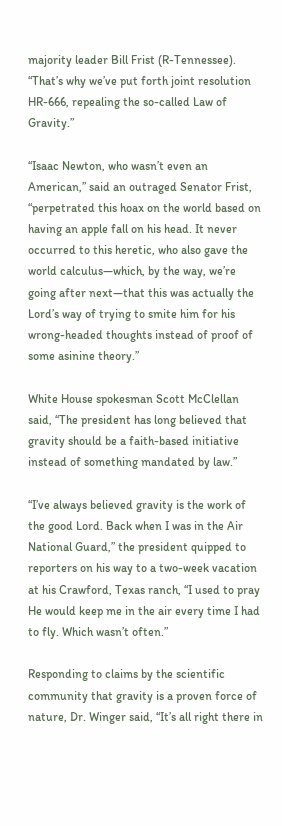majority leader Bill Frist (R-Tennessee). “That’s why we’ve put forth joint resolution HR-666, repealing the so-called Law of Gravity.”

“Isaac Newton, who wasn’t even an American,” said an outraged Senator Frist, “perpetrated this hoax on the world based on having an apple fall on his head. It never occurred to this heretic, who also gave the world calculus—which, by the way, we’re going after next—that this was actually the Lord’s way of trying to smite him for his wrong-headed thoughts instead of proof of some asinine theory.”

White House spokesman Scott McClellan said, “The president has long believed that gravity should be a faith-based initiative instead of something mandated by law.”

“I’ve always believed gravity is the work of the good Lord. Back when I was in the Air National Guard,” the president quipped to reporters on his way to a two-week vacation at his Crawford, Texas ranch, “I used to pray He would keep me in the air every time I had to fly. Which wasn’t often.”

Responding to claims by the scientific community that gravity is a proven force of nature, Dr. Winger said, “It’s all right there in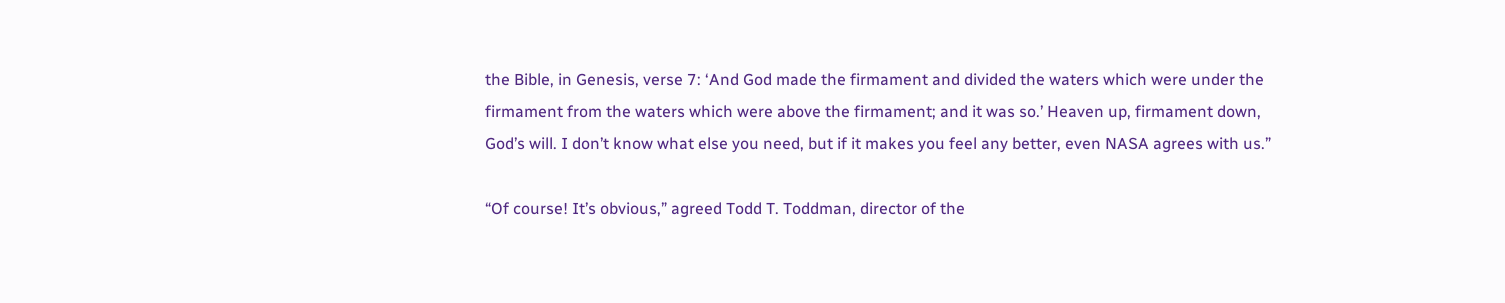the Bible, in Genesis, verse 7: ‘And God made the firmament and divided the waters which were under the firmament from the waters which were above the firmament; and it was so.’ Heaven up, firmament down, God’s will. I don’t know what else you need, but if it makes you feel any better, even NASA agrees with us.”

“Of course! It’s obvious,” agreed Todd T. Toddman, director of the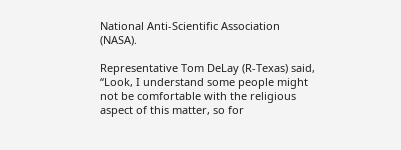National Anti-Scientific Association (NASA).

Representative Tom DeLay (R-Texas) said, “Look, I understand some people might not be comfortable with the religious aspect of this matter, so for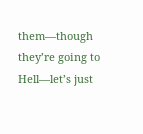them—though they’re going to Hell—let’s just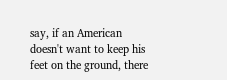say, if an American doesn't want to keep his feet on the ground, there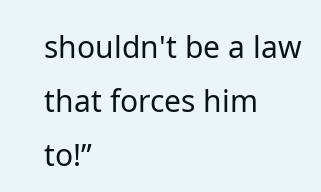shouldn't be a law that forces him to!”